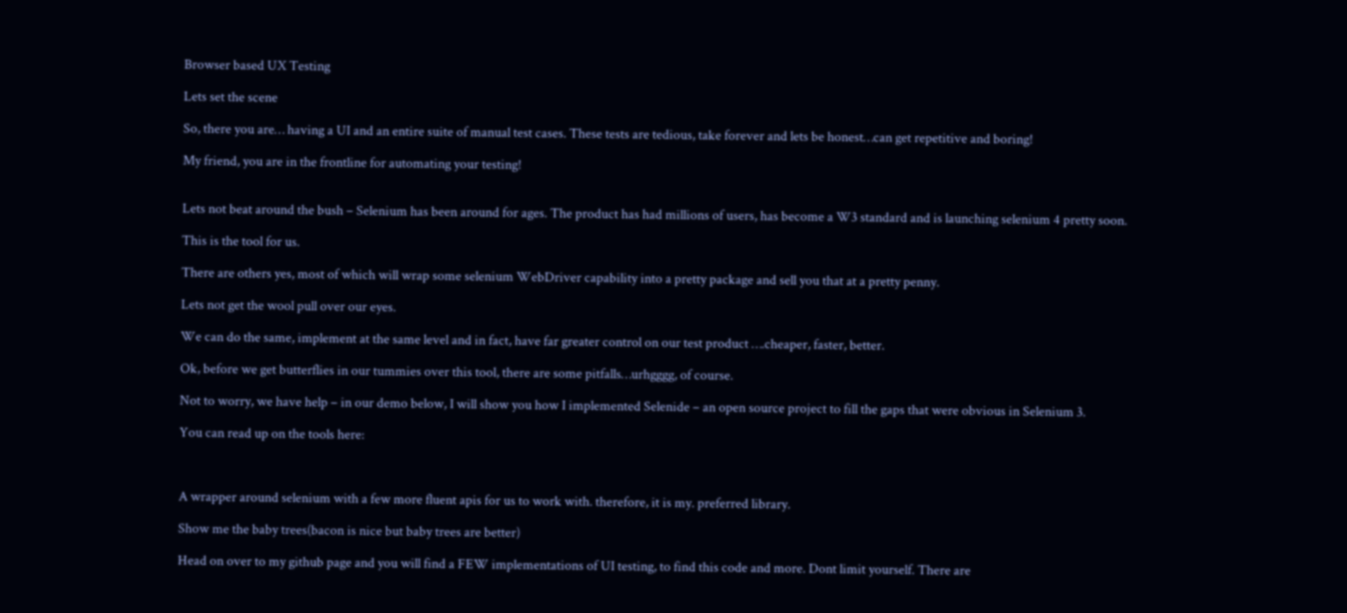Browser based UX Testing

Lets set the scene

So, there you are… having a UI and an entire suite of manual test cases. These tests are tedious, take forever and lets be honest…can get repetitive and boring!

My friend, you are in the frontline for automating your testing!


Lets not beat around the bush – Selenium has been around for ages. The product has had millions of users, has become a W3 standard and is launching selenium 4 pretty soon.

This is the tool for us.

There are others yes, most of which will wrap some selenium WebDriver capability into a pretty package and sell you that at a pretty penny.

Lets not get the wool pull over our eyes.

We can do the same, implement at the same level and in fact, have far greater control on our test product ….cheaper, faster, better.

Ok, before we get butterflies in our tummies over this tool, there are some pitfalls…urhgggg, of course.

Not to worry, we have help – in our demo below, I will show you how I implemented Selenide – an open source project to fill the gaps that were obvious in Selenium 3.

You can read up on the tools here:



A wrapper around selenium with a few more fluent apis for us to work with. therefore, it is my. preferred library.

Show me the baby trees(bacon is nice but baby trees are better)

Head on over to my github page and you will find a FEW implementations of UI testing, to find this code and more. Dont limit yourself. There are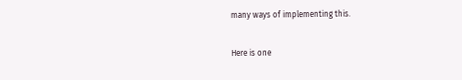many ways of implementing this.

Here is one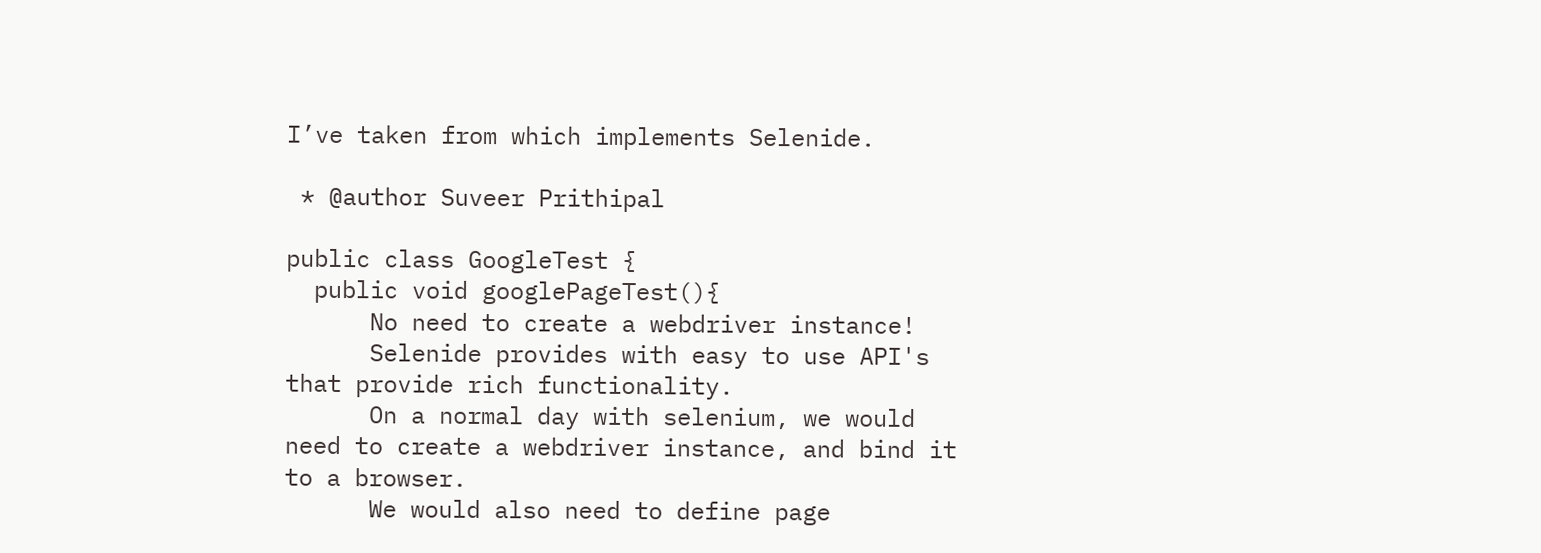I’ve taken from which implements Selenide.

 * @author Suveer Prithipal

public class GoogleTest {
  public void googlePageTest(){
      No need to create a webdriver instance!
      Selenide provides with easy to use API's that provide rich functionality.
      On a normal day with selenium, we would need to create a webdriver instance, and bind it to a browser.
      We would also need to define page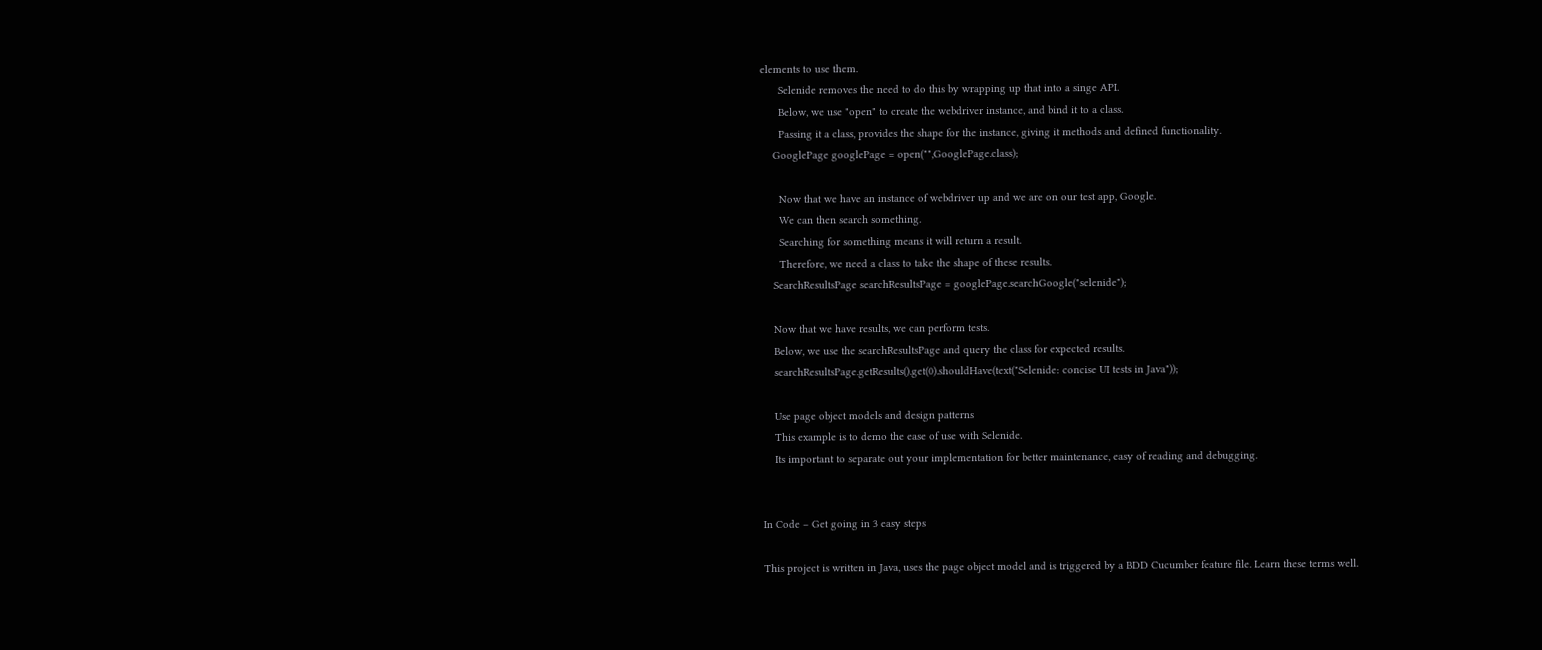elements to use them.
      Selenide removes the need to do this by wrapping up that into a singe API.
      Below, we use "open" to create the webdriver instance, and bind it to a class.
      Passing it a class, provides the shape for the instance, giving it methods and defined functionality.
    GooglePage googlePage = open("",GooglePage.class);

      Now that we have an instance of webdriver up and we are on our test app, Google.
      We can then search something.
      Searching for something means it will return a result.
      Therefore, we need a class to take the shape of these results.
    SearchResultsPage searchResultsPage = googlePage.searchGoogle("selenide");

    Now that we have results, we can perform tests.
    Below, we use the searchResultsPage and query the class for expected results.
    searchResultsPage.getResults().get(0).shouldHave(text("Selenide: concise UI tests in Java"));

    Use page object models and design patterns
    This example is to demo the ease of use with Selenide.
    Its important to separate out your implementation for better maintenance, easy of reading and debugging.


In Code – Get going in 3 easy steps

This project is written in Java, uses the page object model and is triggered by a BDD Cucumber feature file. Learn these terms well.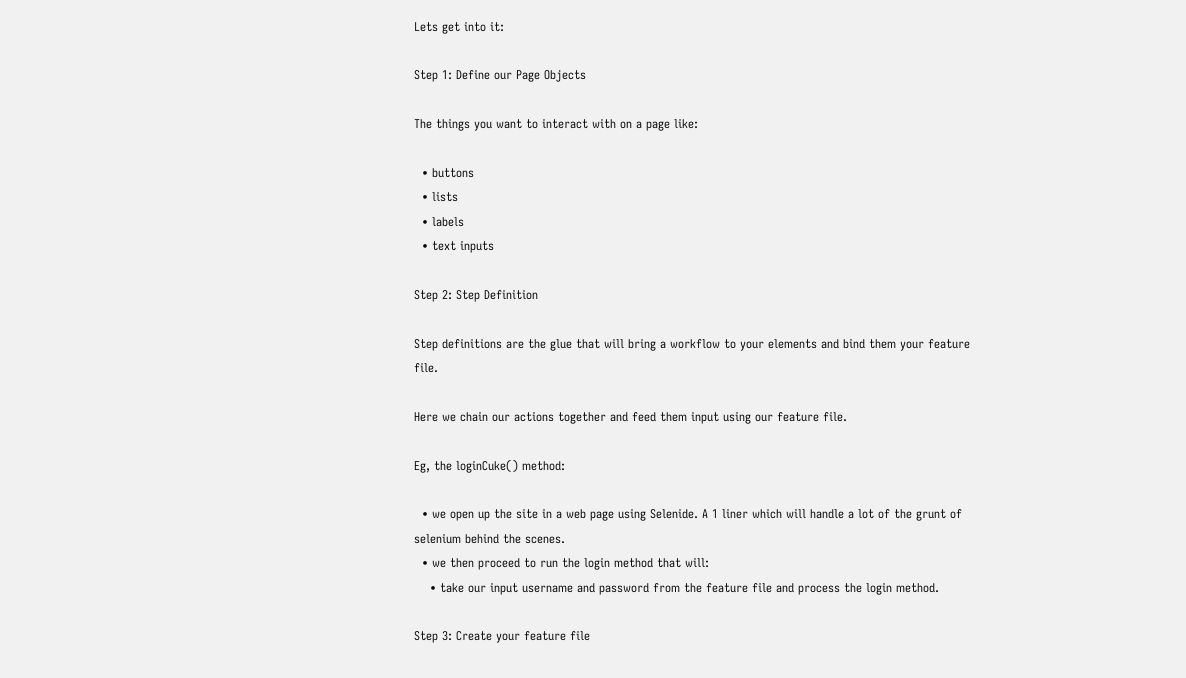Lets get into it:

Step 1: Define our Page Objects

The things you want to interact with on a page like:

  • buttons
  • lists
  • labels
  • text inputs

Step 2: Step Definition

Step definitions are the glue that will bring a workflow to your elements and bind them your feature file.

Here we chain our actions together and feed them input using our feature file.

Eg, the loginCuke() method:

  • we open up the site in a web page using Selenide. A 1 liner which will handle a lot of the grunt of selenium behind the scenes.
  • we then proceed to run the login method that will:
    • take our input username and password from the feature file and process the login method.

Step 3: Create your feature file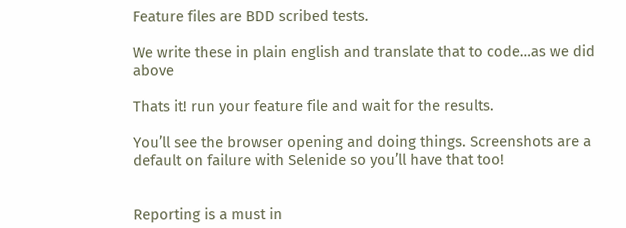Feature files are BDD scribed tests.

We write these in plain english and translate that to code…as we did above

Thats it! run your feature file and wait for the results.

You’ll see the browser opening and doing things. Screenshots are a default on failure with Selenide so you’ll have that too!


Reporting is a must in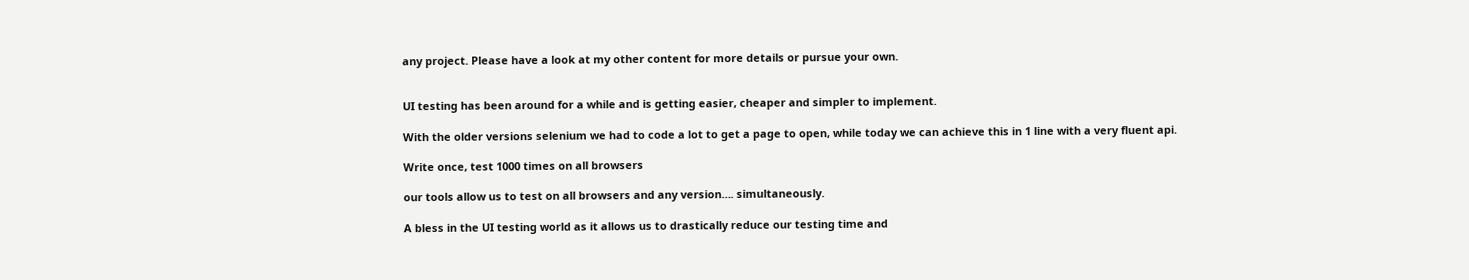any project. Please have a look at my other content for more details or pursue your own.


UI testing has been around for a while and is getting easier, cheaper and simpler to implement.

With the older versions selenium we had to code a lot to get a page to open, while today we can achieve this in 1 line with a very fluent api.

Write once, test 1000 times on all browsers

our tools allow us to test on all browsers and any version…. simultaneously.

A bless in the UI testing world as it allows us to drastically reduce our testing time and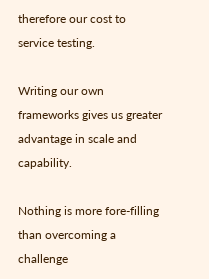therefore our cost to service testing.

Writing our own frameworks gives us greater advantage in scale and capability.

Nothing is more fore-filling than overcoming a challenge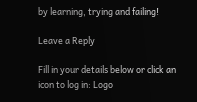by learning, trying and failing!

Leave a Reply

Fill in your details below or click an icon to log in: Logo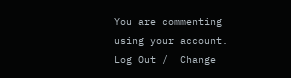You are commenting using your account. Log Out /  Change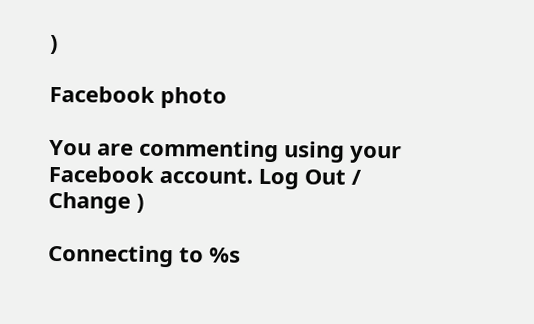)

Facebook photo

You are commenting using your Facebook account. Log Out /  Change )

Connecting to %s